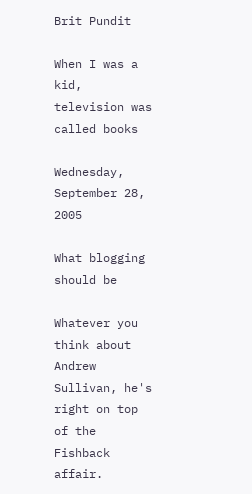Brit Pundit

When I was a kid, television was called books

Wednesday, September 28, 2005

What blogging should be

Whatever you think about Andrew Sullivan, he's right on top of the Fishback affair.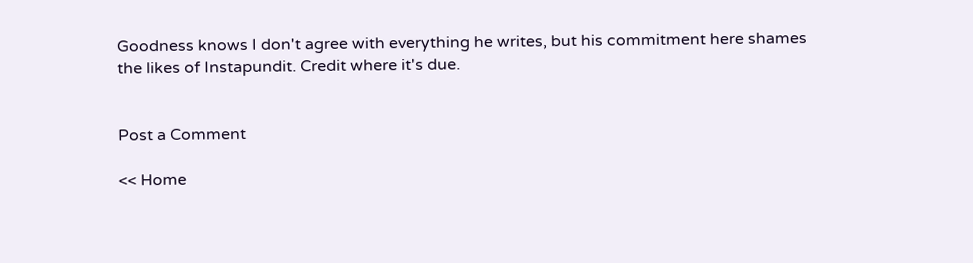Goodness knows I don't agree with everything he writes, but his commitment here shames the likes of Instapundit. Credit where it's due.


Post a Comment

<< Home